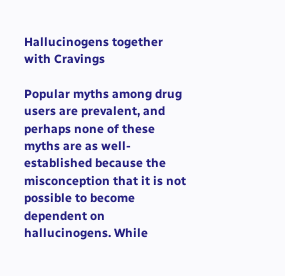Hallucinogens together with Cravings

Popular myths among drug users are prevalent, and perhaps none of these myths are as well-established because the misconception that it is not possible to become dependent on hallucinogens. While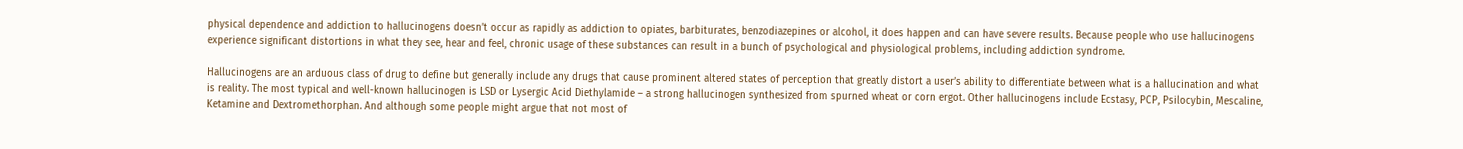physical dependence and addiction to hallucinogens doesn’t occur as rapidly as addiction to opiates, barbiturates, benzodiazepines or alcohol, it does happen and can have severe results. Because people who use hallucinogens experience significant distortions in what they see, hear and feel, chronic usage of these substances can result in a bunch of psychological and physiological problems, including addiction syndrome.

Hallucinogens are an arduous class of drug to define but generally include any drugs that cause prominent altered states of perception that greatly distort a user’s ability to differentiate between what is a hallucination and what is reality. The most typical and well-known hallucinogen is LSD or Lysergic Acid Diethylamide – a strong hallucinogen synthesized from spurned wheat or corn ergot. Other hallucinogens include Ecstasy, PCP, Psilocybin, Mescaline, Ketamine and Dextromethorphan. And although some people might argue that not most of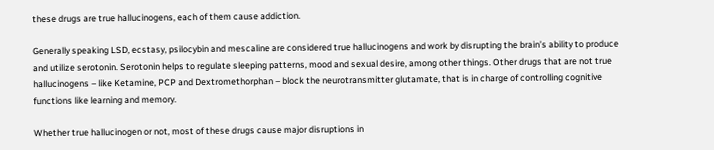these drugs are true hallucinogens, each of them cause addiction.

Generally speaking LSD, ecstasy, psilocybin and mescaline are considered true hallucinogens and work by disrupting the brain’s ability to produce and utilize serotonin. Serotonin helps to regulate sleeping patterns, mood and sexual desire, among other things. Other drugs that are not true hallucinogens – like Ketamine, PCP and Dextromethorphan – block the neurotransmitter glutamate, that is in charge of controlling cognitive functions like learning and memory.

Whether true hallucinogen or not, most of these drugs cause major disruptions in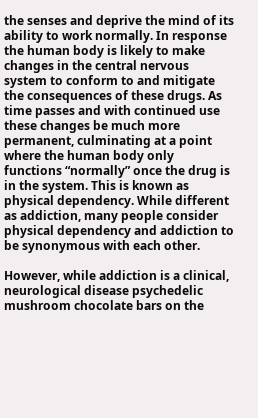the senses and deprive the mind of its ability to work normally. In response the human body is likely to make changes in the central nervous system to conform to and mitigate the consequences of these drugs. As time passes and with continued use these changes be much more permanent, culminating at a point where the human body only functions “normally” once the drug is in the system. This is known as physical dependency. While different as addiction, many people consider physical dependency and addiction to be synonymous with each other.

However, while addiction is a clinical, neurological disease psychedelic mushroom chocolate bars on the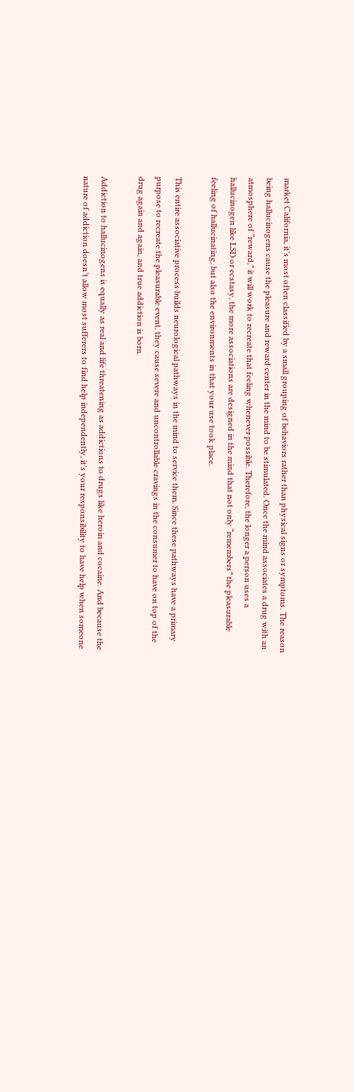market California, it’s most often classified by a small grouping of behaviors rather than physical signs or symptoms. The reason being hallucinogens cause the pleasure and reward center in the mind to be stimulated. Once the mind associates a drug with an atmosphere of “reward,” it will work to recreate that feeling whenever possible. Therefore, the longer a person uses a hallucinogen like LSD or ecstasy, the more associations are designed in the mind that not only “remembers” the pleasurable feeling of hallucinating, but also the environments in that your use took place.

This entire associative process builds neurological pathways in the mind to service them. Since these pathways have a primary purpose to recreate the pleasurable event, they cause severe and uncontrollable cravings in the consumer to have on top of the drug again and again, and true addiction is born.

Addiction to hallucinogens is equally as real and life threatening as addictions to drugs like heroin and cocaine. And because the nature of addiction doesn’t allow most sufferers to find help independently, it’s your responsibility to have help when someone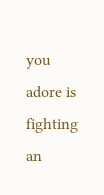you adore is fighting an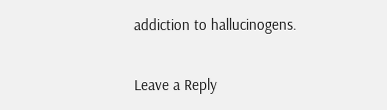addiction to hallucinogens.

Leave a Reply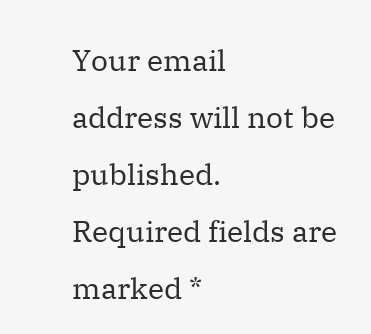Your email address will not be published. Required fields are marked *